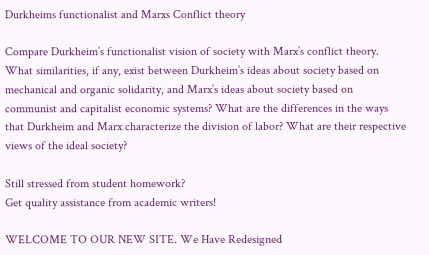Durkheims functionalist and Marxs Conflict theory

Compare Durkheim’s functionalist vision of society with Marx’s conflict theory. What similarities, if any, exist between Durkheim’s ideas about society based on mechanical and organic solidarity, and Marx’s ideas about society based on communist and capitalist economic systems? What are the differences in the ways that Durkheim and Marx characterize the division of labor? What are their respective views of the ideal society?

Still stressed from student homework?
Get quality assistance from academic writers!

WELCOME TO OUR NEW SITE. We Have Redesigned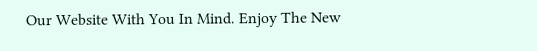Our Website With You In Mind. Enjoy The New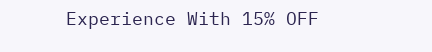Experience With 15% OFF